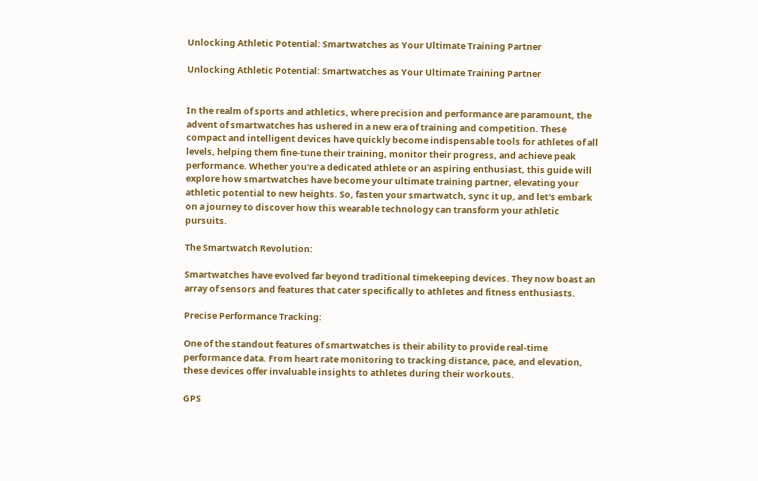Unlocking Athletic Potential: Smartwatches as Your Ultimate Training Partner

Unlocking Athletic Potential: Smartwatches as Your Ultimate Training Partner


In the realm of sports and athletics, where precision and performance are paramount, the advent of smartwatches has ushered in a new era of training and competition. These compact and intelligent devices have quickly become indispensable tools for athletes of all levels, helping them fine-tune their training, monitor their progress, and achieve peak performance. Whether you're a dedicated athlete or an aspiring enthusiast, this guide will explore how smartwatches have become your ultimate training partner, elevating your athletic potential to new heights. So, fasten your smartwatch, sync it up, and let's embark on a journey to discover how this wearable technology can transform your athletic pursuits.

The Smartwatch Revolution:

Smartwatches have evolved far beyond traditional timekeeping devices. They now boast an array of sensors and features that cater specifically to athletes and fitness enthusiasts.

Precise Performance Tracking:

One of the standout features of smartwatches is their ability to provide real-time performance data. From heart rate monitoring to tracking distance, pace, and elevation, these devices offer invaluable insights to athletes during their workouts.

GPS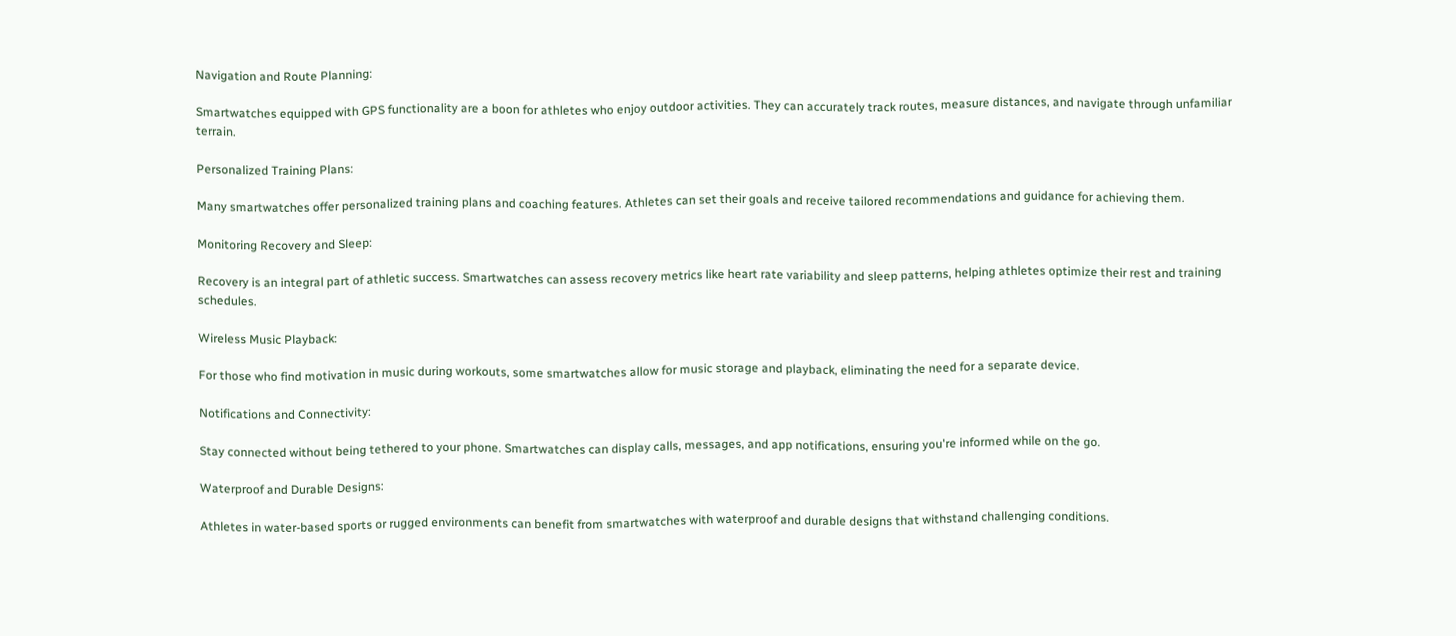Navigation and Route Planning:

Smartwatches equipped with GPS functionality are a boon for athletes who enjoy outdoor activities. They can accurately track routes, measure distances, and navigate through unfamiliar terrain.

Personalized Training Plans:

Many smartwatches offer personalized training plans and coaching features. Athletes can set their goals and receive tailored recommendations and guidance for achieving them.

Monitoring Recovery and Sleep:

Recovery is an integral part of athletic success. Smartwatches can assess recovery metrics like heart rate variability and sleep patterns, helping athletes optimize their rest and training schedules.

Wireless Music Playback:

For those who find motivation in music during workouts, some smartwatches allow for music storage and playback, eliminating the need for a separate device.

Notifications and Connectivity:

Stay connected without being tethered to your phone. Smartwatches can display calls, messages, and app notifications, ensuring you're informed while on the go.

Waterproof and Durable Designs:

Athletes in water-based sports or rugged environments can benefit from smartwatches with waterproof and durable designs that withstand challenging conditions.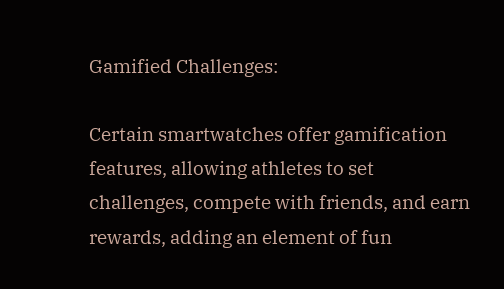Gamified Challenges:

Certain smartwatches offer gamification features, allowing athletes to set challenges, compete with friends, and earn rewards, adding an element of fun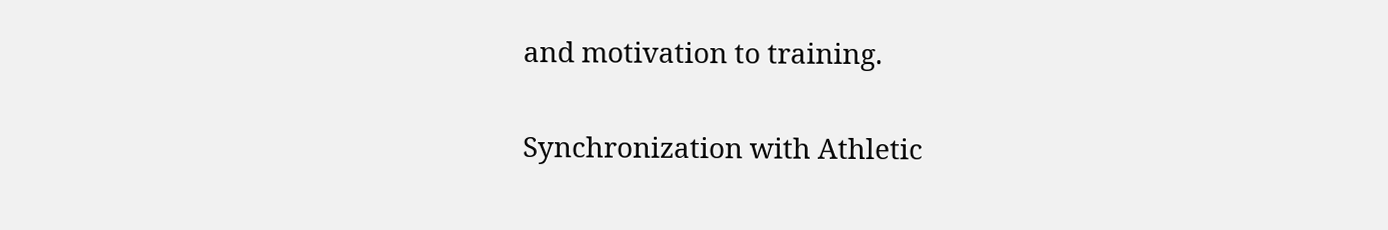and motivation to training.

Synchronization with Athletic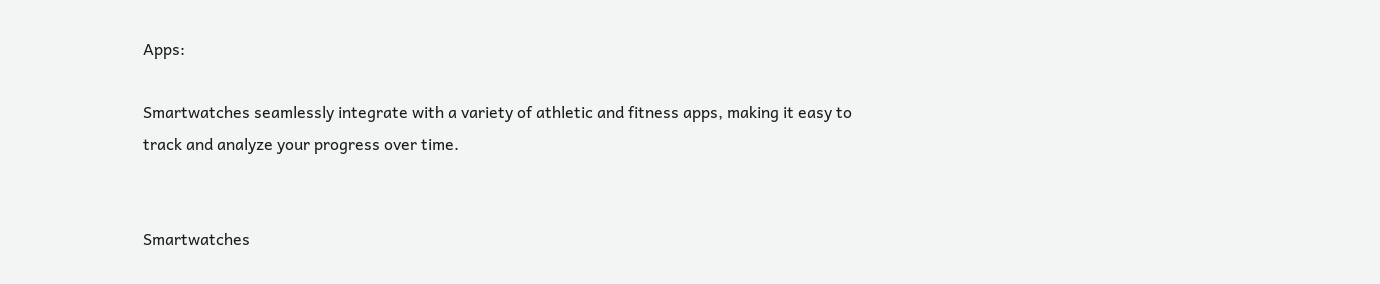Apps:

Smartwatches seamlessly integrate with a variety of athletic and fitness apps, making it easy to track and analyze your progress over time.


Smartwatches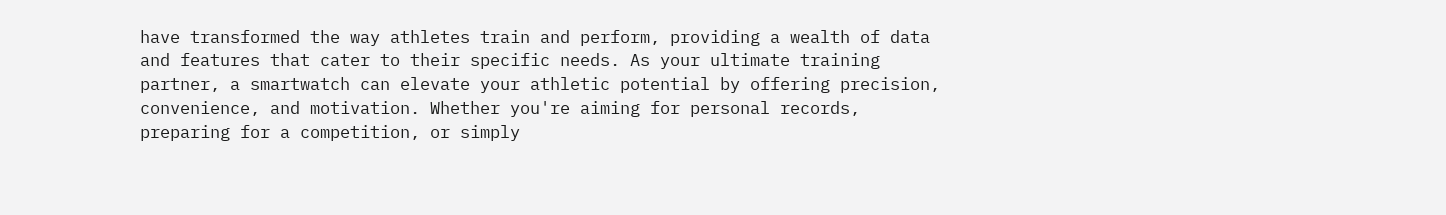have transformed the way athletes train and perform, providing a wealth of data and features that cater to their specific needs. As your ultimate training partner, a smartwatch can elevate your athletic potential by offering precision, convenience, and motivation. Whether you're aiming for personal records, preparing for a competition, or simply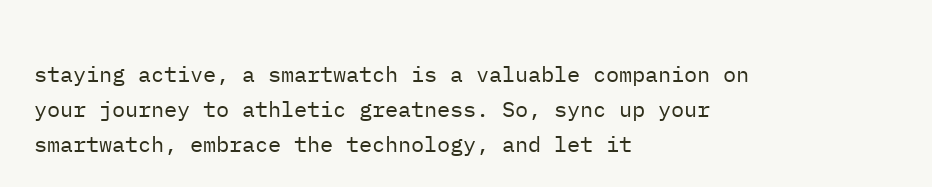staying active, a smartwatch is a valuable companion on your journey to athletic greatness. So, sync up your smartwatch, embrace the technology, and let it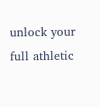unlock your full athletic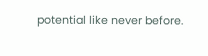potential like never before.